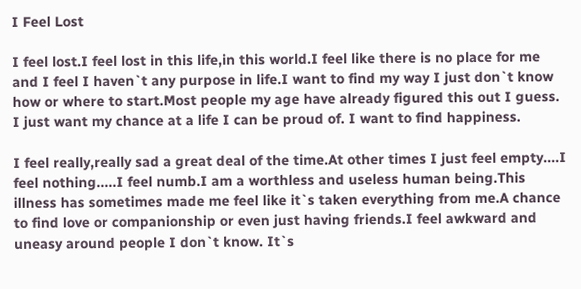I Feel Lost

I feel lost.I feel lost in this life,in this world.I feel like there is no place for me and I feel I haven`t any purpose in life.I want to find my way I just don`t know how or where to start.Most people my age have already figured this out I guess. I just want my chance at a life I can be proud of. I want to find happiness.

I feel really,really sad a great deal of the time.At other times I just feel empty....I feel nothing.....I feel numb.I am a worthless and useless human being.This illness has sometimes made me feel like it`s taken everything from me.A chance to find love or companionship or even just having friends.I feel awkward and uneasy around people I don`t know. It`s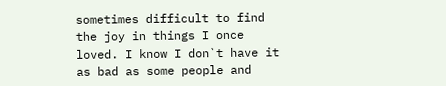sometimes difficult to find the joy in things I once loved. I know I don`t have it as bad as some people and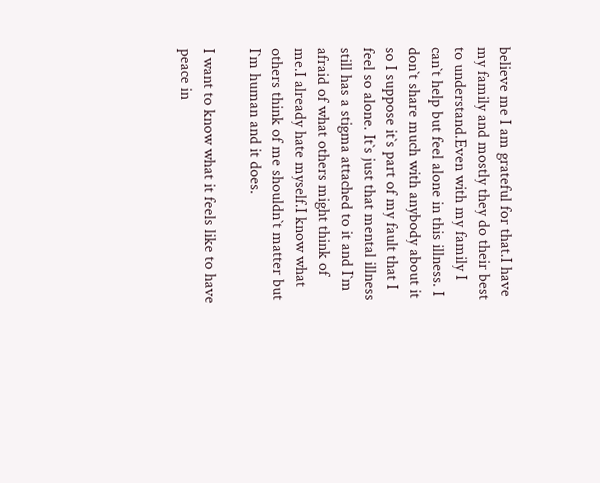believe me I am grateful for that.I have my family and mostly they do their best to understand.Even with my family I can`t help but feel alone in this illness. I don`t share much with anybody about it so I suppose it`s part of my fault that I feel so alone. It`s just that mental illness still has a stigma attached to it and I`m afraid of what others might think of me.I already hate myself.I know what others think of me shouldn`t matter but I`m human and it does.

I want to know what it feels like to have peace in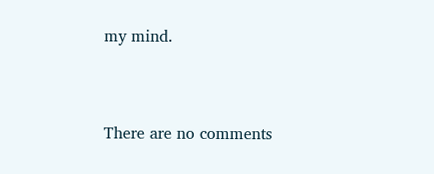my mind.


There are no comments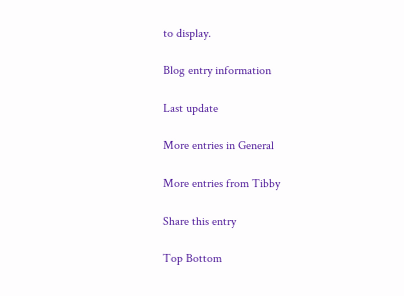to display.

Blog entry information

Last update

More entries in General

More entries from Tibby

Share this entry

Top Bottom